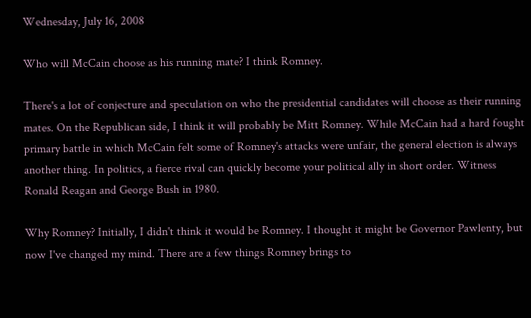Wednesday, July 16, 2008

Who will McCain choose as his running mate? I think Romney.

There's a lot of conjecture and speculation on who the presidential candidates will choose as their running mates. On the Republican side, I think it will probably be Mitt Romney. While McCain had a hard fought primary battle in which McCain felt some of Romney's attacks were unfair, the general election is always another thing. In politics, a fierce rival can quickly become your political ally in short order. Witness Ronald Reagan and George Bush in 1980.

Why Romney? Initially, I didn't think it would be Romney. I thought it might be Governor Pawlenty, but now I've changed my mind. There are a few things Romney brings to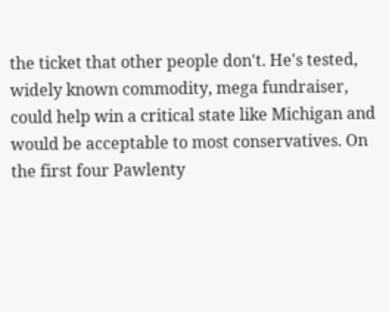the ticket that other people don't. He's tested, widely known commodity, mega fundraiser, could help win a critical state like Michigan and would be acceptable to most conservatives. On the first four Pawlenty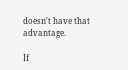doesn't have that advantage.

If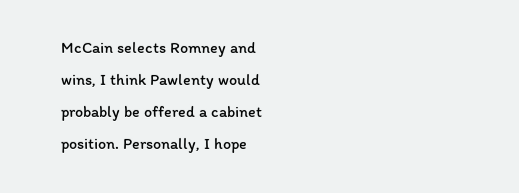McCain selects Romney and wins, I think Pawlenty would probably be offered a cabinet position. Personally, I hope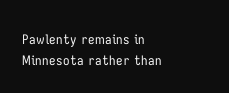Pawlenty remains in Minnesota rather than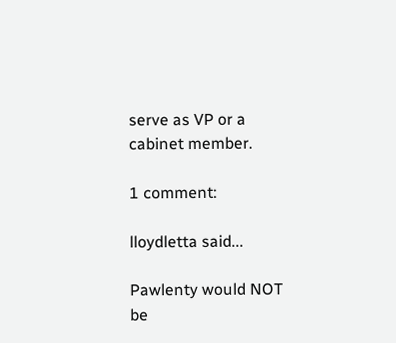serve as VP or a cabinet member.

1 comment:

lloydletta said...

Pawlenty would NOT be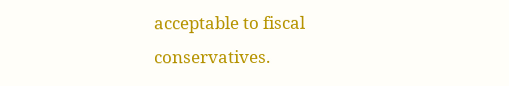acceptable to fiscal conservatives.